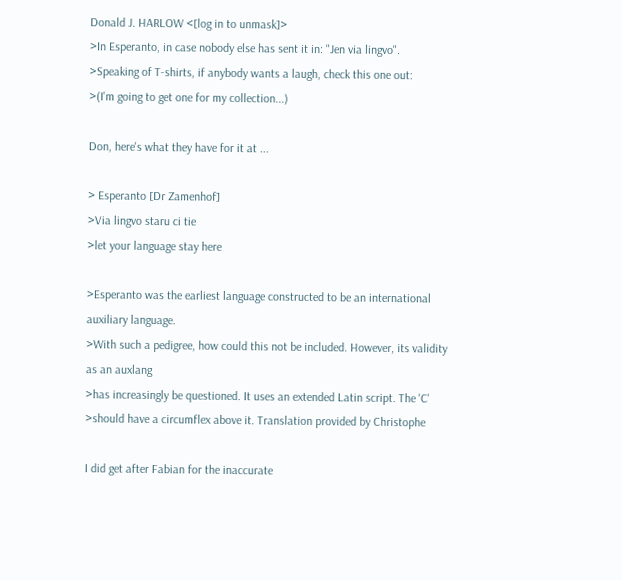Donald J. HARLOW <[log in to unmask]>
>In Esperanto, in case nobody else has sent it in: "Jen via lingvo".
>Speaking of T-shirts, if anybody wants a laugh, check this one out:
>(I'm going to get one for my collection...)

Don, here's what they have for it at ...

> Esperanto [Dr Zamenhof]
>Via lingvo staru ci tie
>let your language stay here

>Esperanto was the earliest language constructed to be an international
auxiliary language.
>With such a pedigree, how could this not be included. However, its validity
as an auxlang
>has increasingly be questioned. It uses an extended Latin script. The 'C'
>should have a circumflex above it. Translation provided by Christophe

I did get after Fabian for the inaccurate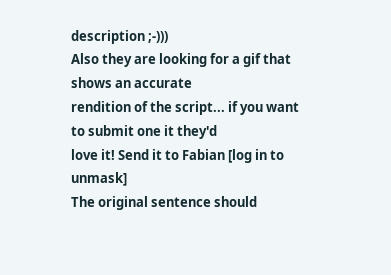description ;-)))
Also they are looking for a gif that shows an accurate
rendition of the script... if you want to submit one it they'd
love it! Send it to Fabian [log in to unmask]
The original sentence should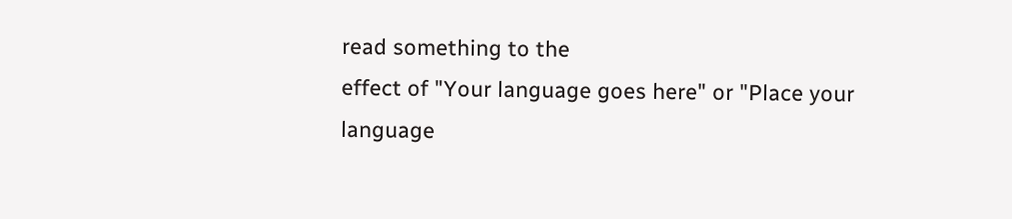read something to the
effect of "Your language goes here" or "Place your
language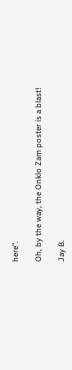here".

Oh, by the way, the Onklo Zam poster is a blast!

Jay B.